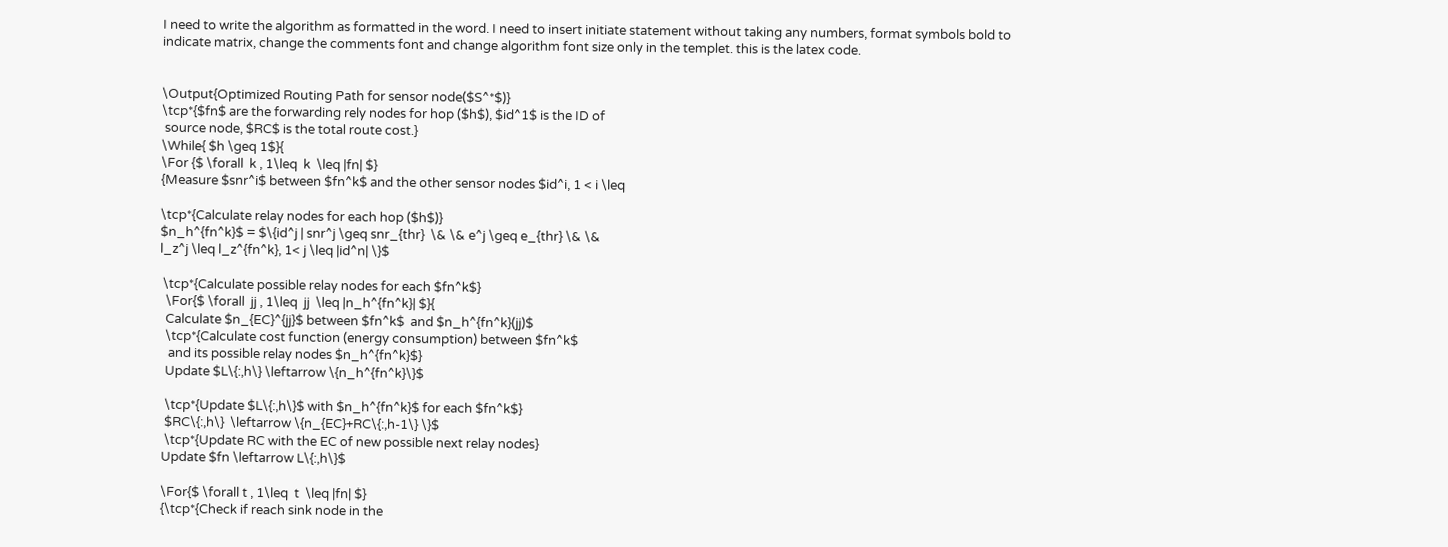I need to write the algorithm as formatted in the word. I need to insert initiate statement without taking any numbers, format symbols bold to indicate matrix, change the comments font and change algorithm font size only in the templet. this is the latex code.


\Output{Optimized Routing Path for sensor node($S^*$)}
\tcp*{$fn$ are the forwarding rely nodes for hop ($h$), $id^1$ is the ID of
 source node, $RC$ is the total route cost.}
\While{ $h \geq 1$}{
\For {$ \forall  k , 1\leq  k  \leq |fn| $}
{Measure $snr^i$ between $fn^k$ and the other sensor nodes $id^i, 1 < i \leq

\tcp*{Calculate relay nodes for each hop ($h$)}
$n_h^{fn^k}$ = $\{id^j | snr^j \geq snr_{thr}  \& \& e^j \geq e_{thr} \& \&
l_z^j \leq l_z^{fn^k}, 1< j \leq |id^n| \}$

 \tcp*{Calculate possible relay nodes for each $fn^k$}
  \For{$ \forall  jj , 1\leq  jj  \leq |n_h^{fn^k}| $}{
  Calculate $n_{EC}^{jj}$ between $fn^k$  and $n_h^{fn^k}(jj)$
  \tcp*{Calculate cost function (energy consumption) between $fn^k$
   and its possible relay nodes $n_h^{fn^k}$}
  Update $L\{:,h\} \leftarrow \{n_h^{fn^k}\}$

  \tcp*{Update $L\{:,h\}$ with $n_h^{fn^k}$ for each $fn^k$}
  $RC\{:,h\}  \leftarrow \{n_{EC}+RC\{:,h-1\} \}$
  \tcp*{Update RC with the EC of new possible next relay nodes}
 Update $fn \leftarrow L\{:,h\}$

 \For{$ \forall t , 1\leq  t  \leq |fn| $}
 {\tcp*{Check if reach sink node in the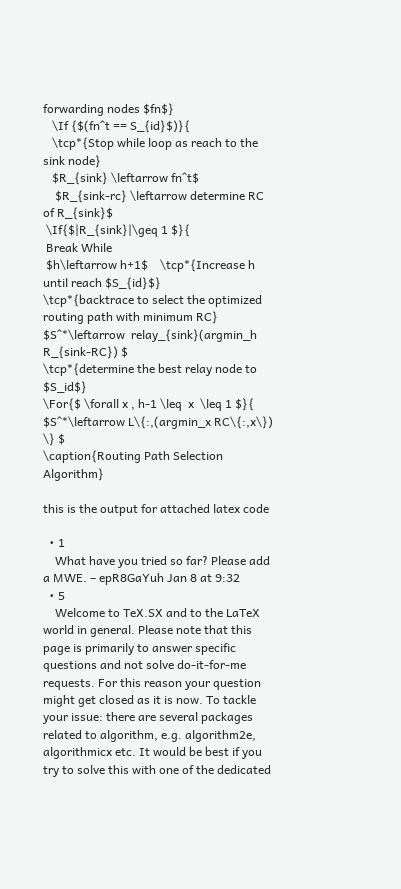forwarding nodes $fn$}
   \If {$(fn^t == S_{id}$)}{
   \tcp*{Stop while loop as reach to the sink node}
   $R_{sink} \leftarrow fn^t$
    $R_{sink-rc} \leftarrow determine RC of R_{sink}$
 \If{$|R_{sink}|\geq 1 $}{
 Break While
 $h\leftarrow h+1$    \tcp*{Increase h until reach $S_{id}$}
\tcp*{backtrace to select the optimized routing path with minimum RC}
$S^*\leftarrow  relay_{sink}(argmin_h R_{sink-RC}) $
\tcp*{determine the best relay node to $S_id$}
\For{$ \forall x , h-1 \leq  x  \leq 1 $}{
$S^*\leftarrow L\{:,(argmin_x RC\{:,x\}) \} $
\caption{Routing Path Selection Algorithm}

this is the output for attached latex code

  • 1
    What have you tried so far? Please add a MWE. – epR8GaYuh Jan 8 at 9:32
  • 5
    Welcome to TeX.SX and to the LaTeX world in general. Please note that this page is primarily to answer specific questions and not solve do-it-for-me requests. For this reason your question might get closed as it is now. To tackle your issue: there are several packages related to algorithm, e.g. algorithm2e, algorithmicx etc. It would be best if you try to solve this with one of the dedicated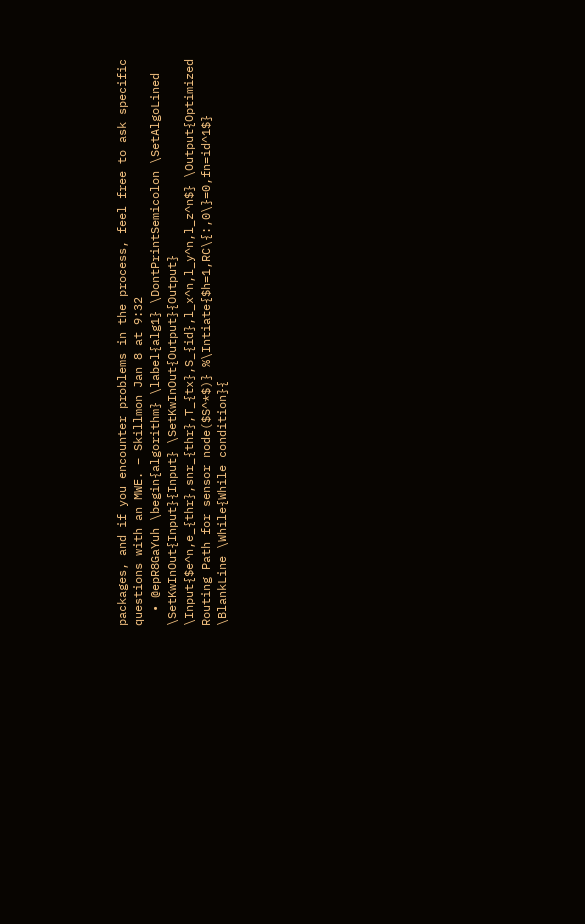packages, and if you encounter problems in the process, feel free to ask specific questions with an MWE. – Skillmon Jan 8 at 9:32
  • @epR8GaYuh \begin{algorithm} \label{alg1} \DontPrintSemicolon \SetAlgoLined \SetKwInOut{Input}{Input} \SetKwInOut{Output}{Output} \Input{$e^n,e_{thr},snr_{thr},T_{tx},S_{id},l_x^n,l_y^n,l_z^n$} \Output{Optimized Routing Path for sensor node($S^*$)} %\Intiate{$h=1,RC\{:,0\}=0,fn=id^1$} \BlankLine \While{While condition}{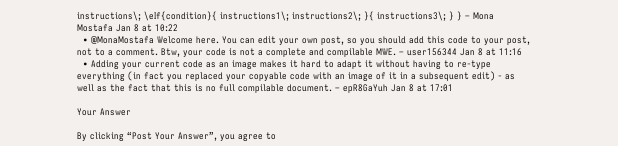instructions\; \eIf{condition}{ instructions1\; instructions2\; }{ instructions3\; } } – Mona Mostafa Jan 8 at 10:22
  • @MonaMostafa Welcome here. You can edit your own post, so you should add this code to your post, not to a comment. Btw, your code is not a complete and compilable MWE. – user156344 Jan 8 at 11:16
  • Adding your current code as an image makes it hard to adapt it without having to re-type everything (in fact you replaced your copyable code with an image of it in a subsequent edit) - as well as the fact that this is no full compilable document. – epR8GaYuh Jan 8 at 17:01

Your Answer

By clicking “Post Your Answer”, you agree to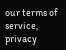our terms of service, privacy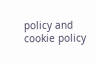policy and cookie policy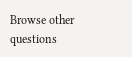Browse other questions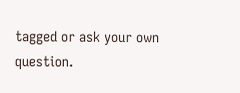tagged or ask your own question.